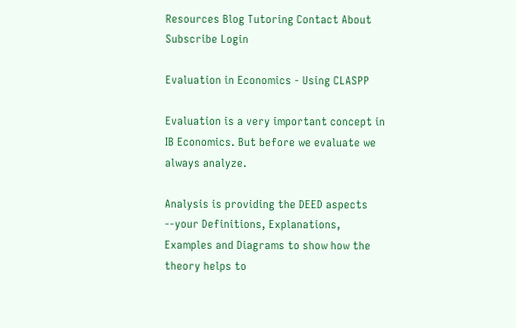Resources Blog Tutoring Contact About Subscribe Login

Evaluation in Economics - Using CLASPP

Evaluation is a very important concept in IB Economics. But before we evaluate we always analyze.

Analysis is providing the DEED aspects --your Definitions, Explanations, Examples and Diagrams to show how the theory helps to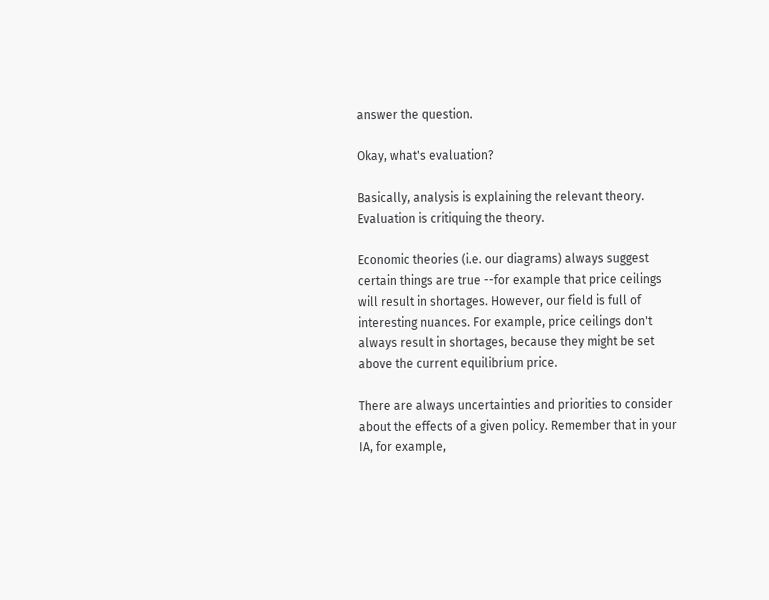answer the question.

Okay, what's evaluation?

Basically, analysis is explaining the relevant theory. Evaluation is critiquing the theory.

Economic theories (i.e. our diagrams) always suggest certain things are true --for example that price ceilings will result in shortages. However, our field is full of interesting nuances. For example, price ceilings don't always result in shortages, because they might be set above the current equilibrium price.

There are always uncertainties and priorities to consider about the effects of a given policy. Remember that in your IA, for example,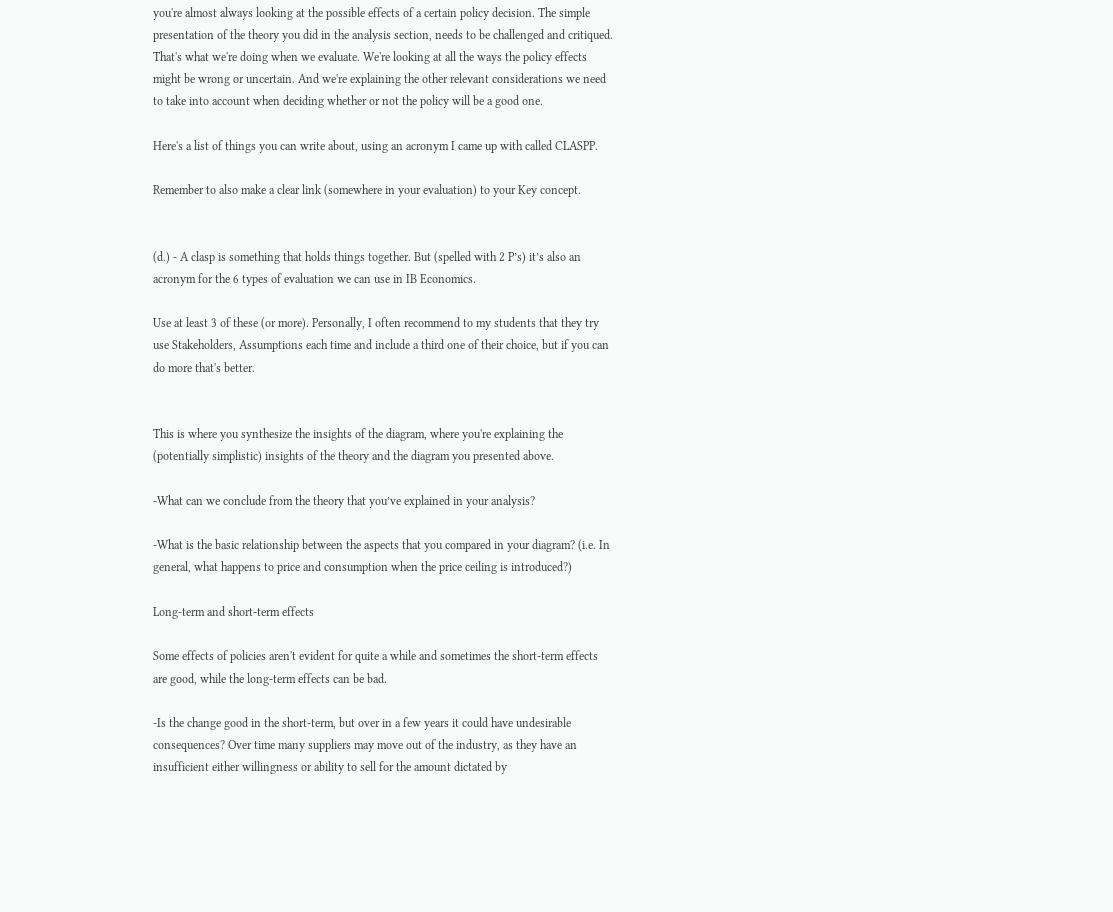you're almost always looking at the possible effects of a certain policy decision. The simple presentation of the theory you did in the analysis section, needs to be challenged and critiqued. That's what we're doing when we evaluate. We're looking at all the ways the policy effects might be wrong or uncertain. And we're explaining the other relevant considerations we need to take into account when deciding whether or not the policy will be a good one.

Here's a list of things you can write about, using an acronym I came up with called CLASPP.

Remember to also make a clear link (somewhere in your evaluation) to your Key concept.


(d.) - A clasp is something that holds things together. But (spelled with 2 P’s) it’s also an acronym for the 6 types of evaluation we can use in IB Economics.

Use at least 3 of these (or more). Personally, I often recommend to my students that they try use Stakeholders, Assumptions each time and include a third one of their choice, but if you can do more that's better.


This is where you synthesize the insights of the diagram, where you're explaining the (potentially simplistic) insights of the theory and the diagram you presented above.

-What can we conclude from the theory that you’ve explained in your analysis?

-What is the basic relationship between the aspects that you compared in your diagram? (i.e. In general, what happens to price and consumption when the price ceiling is introduced?)

Long-term and short-term effects

Some effects of policies aren't evident for quite a while and sometimes the short-term effects are good, while the long-term effects can be bad.

-Is the change good in the short-term, but over in a few years it could have undesirable consequences? Over time many suppliers may move out of the industry, as they have an insufficient either willingness or ability to sell for the amount dictated by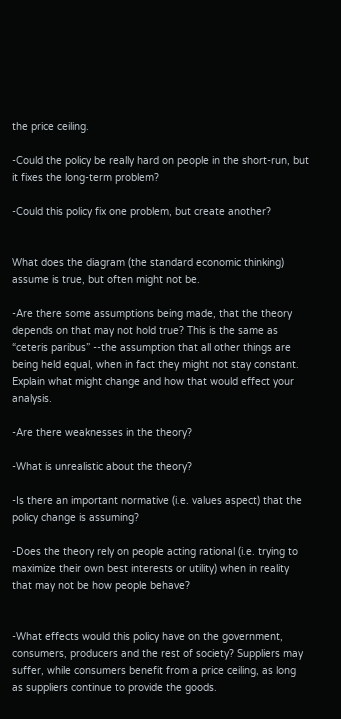the price ceiling.

-Could the policy be really hard on people in the short-run, but it fixes the long-term problem?

-Could this policy fix one problem, but create another?


What does the diagram (the standard economic thinking) assume is true, but often might not be.

-Are there some assumptions being made, that the theory depends on that may not hold true? This is the same as “ceteris paribus” --the assumption that all other things are being held equal, when in fact they might not stay constant. Explain what might change and how that would effect your analysis.

-Are there weaknesses in the theory?

-What is unrealistic about the theory?

-Is there an important normative (i.e. values aspect) that the policy change is assuming?

-Does the theory rely on people acting rational (i.e. trying to maximize their own best interests or utility) when in reality that may not be how people behave?


-What effects would this policy have on the government, consumers, producers and the rest of society? Suppliers may suffer, while consumers benefit from a price ceiling, as long as suppliers continue to provide the goods.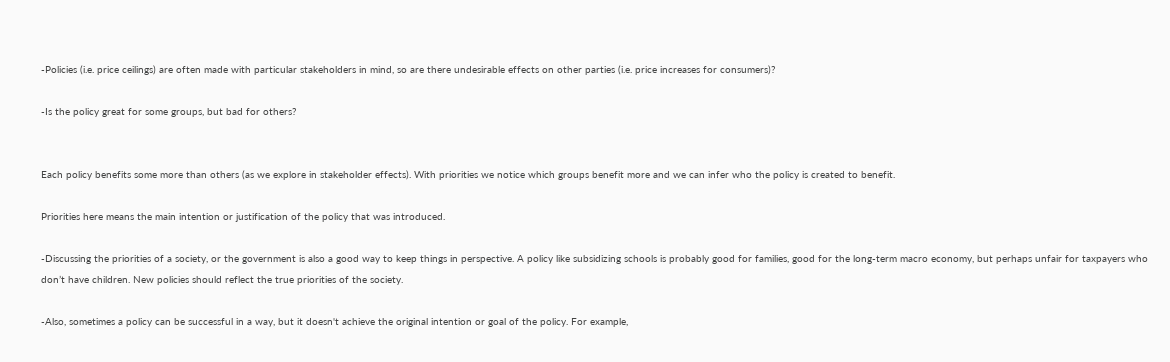-Policies (i.e. price ceilings) are often made with particular stakeholders in mind, so are there undesirable effects on other parties (i.e. price increases for consumers)?

-Is the policy great for some groups, but bad for others?


Each policy benefits some more than others (as we explore in stakeholder effects). With priorities we notice which groups benefit more and we can infer who the policy is created to benefit.

Priorities here means the main intention or justification of the policy that was introduced.

-Discussing the priorities of a society, or the government is also a good way to keep things in perspective. A policy like subsidizing schools is probably good for families, good for the long-term macro economy, but perhaps unfair for taxpayers who don’t have children. New policies should reflect the true priorities of the society.

-Also, sometimes a policy can be successful in a way, but it doesn't achieve the original intention or goal of the policy. For example,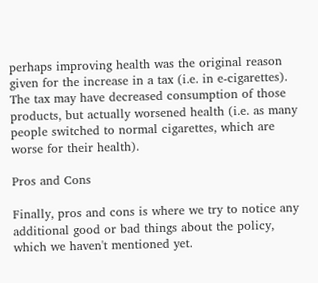perhaps improving health was the original reason given for the increase in a tax (i.e. in e-cigarettes). The tax may have decreased consumption of those products, but actually worsened health (i.e. as many people switched to normal cigarettes, which are worse for their health).

Pros and Cons

Finally, pros and cons is where we try to notice any additional good or bad things about the policy, which we haven't mentioned yet.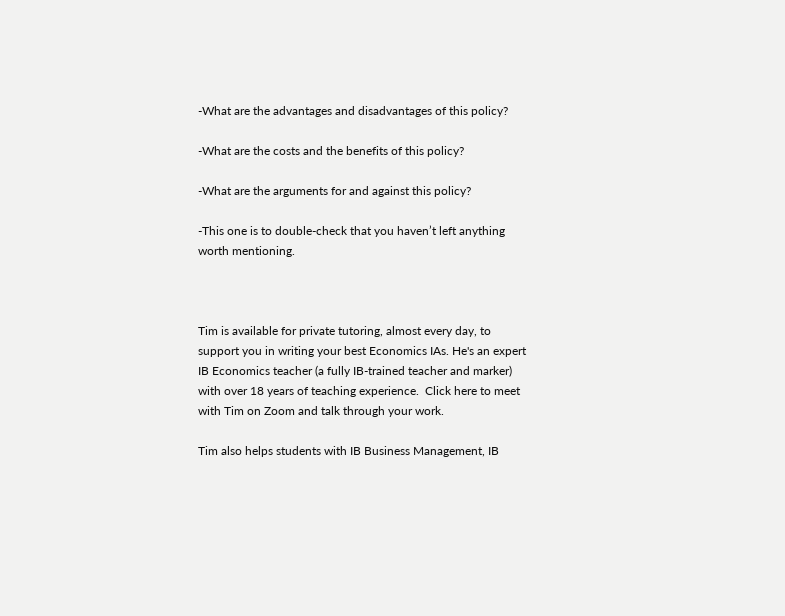-What are the advantages and disadvantages of this policy?

-What are the costs and the benefits of this policy?

-What are the arguments for and against this policy?

-This one is to double-check that you haven’t left anything worth mentioning.



Tim is available for private tutoring, almost every day, to support you in writing your best Economics IAs. He's an expert IB Economics teacher (a fully IB-trained teacher and marker) with over 18 years of teaching experience.  Click here to meet with Tim on Zoom and talk through your work.

Tim also helps students with IB Business Management, IB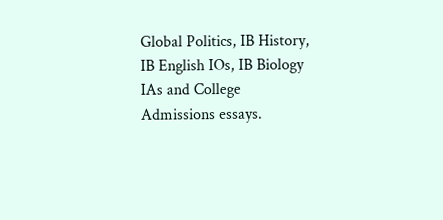Global Politics, IB History, IB English IOs, IB Biology IAs and College Admissions essays.